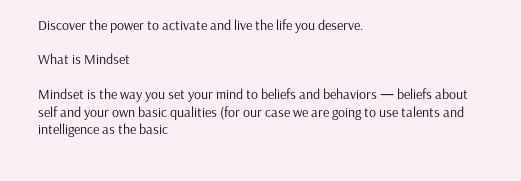Discover the power to activate and live the life you deserve.

What is Mindset

Mindset is the way you set your mind to beliefs and behaviors — beliefs about self and your own basic qualities (for our case we are going to use talents and intelligence as the basic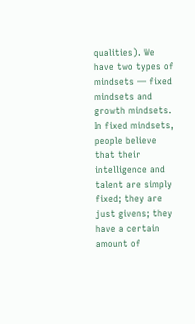qualities). We have two types of mindsets — fixed mindsets and growth mindsets. In fixed mindsets, people believe that their intelligence and talent are simply fixed; they are just givens; they have a certain amount of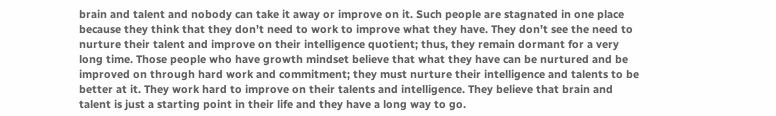brain and talent and nobody can take it away or improve on it. Such people are stagnated in one place because they think that they don’t need to work to improve what they have. They don’t see the need to nurture their talent and improve on their intelligence quotient; thus, they remain dormant for a very long time. Those people who have growth mindset believe that what they have can be nurtured and be improved on through hard work and commitment; they must nurture their intelligence and talents to be better at it. They work hard to improve on their talents and intelligence. They believe that brain and talent is just a starting point in their life and they have a long way to go.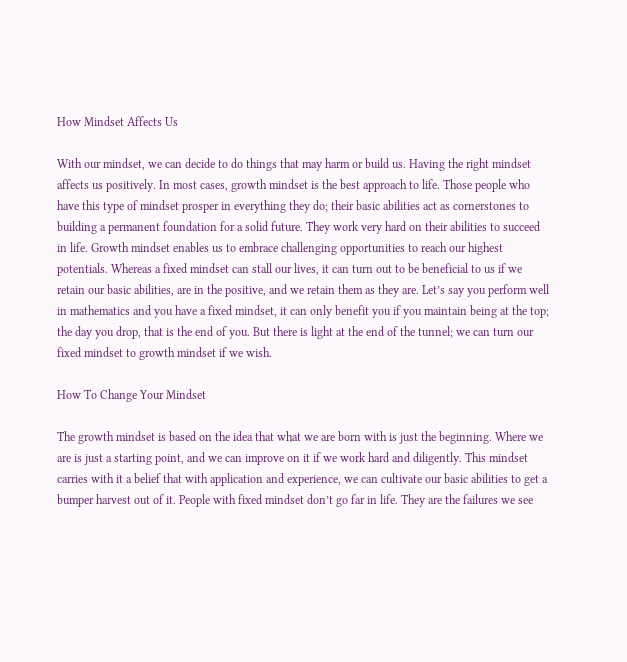How Mindset Affects Us

With our mindset, we can decide to do things that may harm or build us. Having the right mindset affects us positively. In most cases, growth mindset is the best approach to life. Those people who have this type of mindset prosper in everything they do; their basic abilities act as cornerstones to building a permanent foundation for a solid future. They work very hard on their abilities to succeed in life. Growth mindset enables us to embrace challenging opportunities to reach our highest potentials. Whereas a fixed mindset can stall our lives, it can turn out to be beneficial to us if we retain our basic abilities, are in the positive, and we retain them as they are. Let’s say you perform well in mathematics and you have a fixed mindset, it can only benefit you if you maintain being at the top; the day you drop, that is the end of you. But there is light at the end of the tunnel; we can turn our fixed mindset to growth mindset if we wish.

How To Change Your Mindset

The growth mindset is based on the idea that what we are born with is just the beginning. Where we are is just a starting point, and we can improve on it if we work hard and diligently. This mindset carries with it a belief that with application and experience, we can cultivate our basic abilities to get a bumper harvest out of it. People with fixed mindset don’t go far in life. They are the failures we see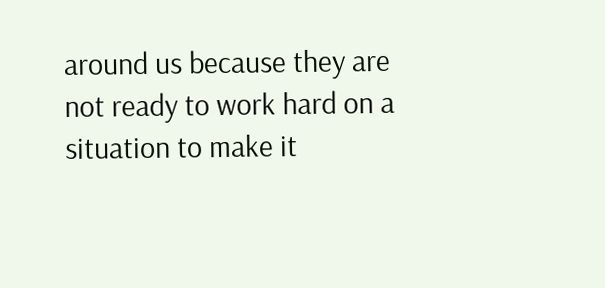around us because they are not ready to work hard on a situation to make it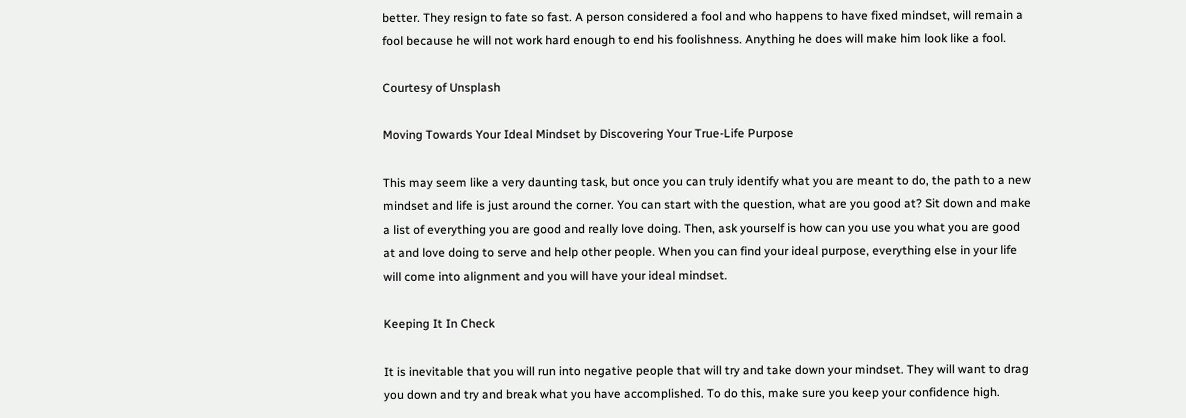better. They resign to fate so fast. A person considered a fool and who happens to have fixed mindset, will remain a fool because he will not work hard enough to end his foolishness. Anything he does will make him look like a fool.

Courtesy of Unsplash

Moving Towards Your Ideal Mindset by Discovering Your True-Life Purpose

This may seem like a very daunting task, but once you can truly identify what you are meant to do, the path to a new mindset and life is just around the corner. You can start with the question, what are you good at? Sit down and make a list of everything you are good and really love doing. Then, ask yourself is how can you use you what you are good at and love doing to serve and help other people. When you can find your ideal purpose, everything else in your life will come into alignment and you will have your ideal mindset.

Keeping It In Check

It is inevitable that you will run into negative people that will try and take down your mindset. They will want to drag you down and try and break what you have accomplished. To do this, make sure you keep your confidence high.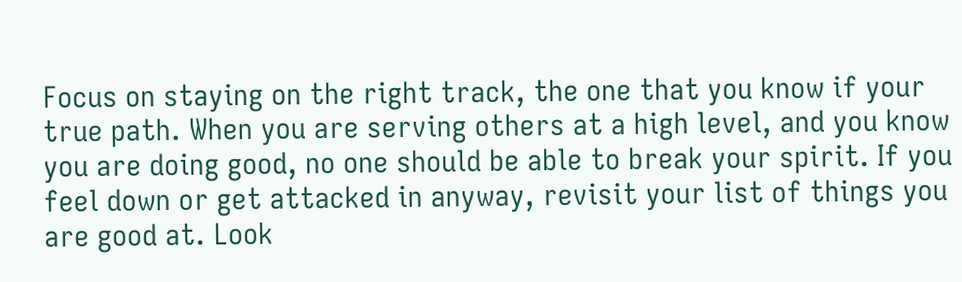Focus on staying on the right track, the one that you know if your true path. When you are serving others at a high level, and you know you are doing good, no one should be able to break your spirit. If you feel down or get attacked in anyway, revisit your list of things you are good at. Look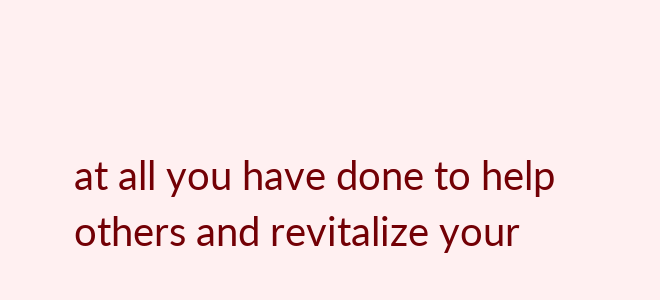at all you have done to help others and revitalize your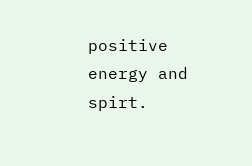positive energy and spirt.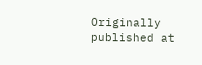Originally published at